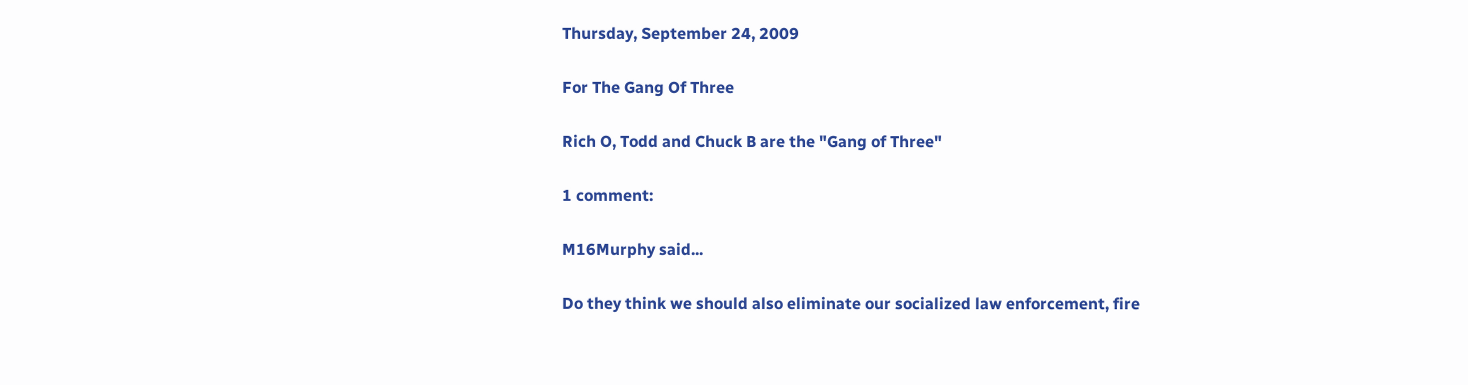Thursday, September 24, 2009

For The Gang Of Three

Rich O, Todd and Chuck B are the "Gang of Three"

1 comment:

M16Murphy said...

Do they think we should also eliminate our socialized law enforcement, fire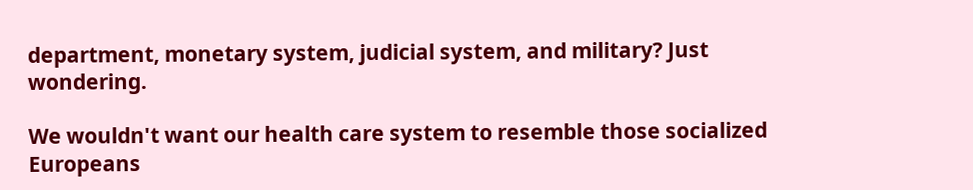department, monetary system, judicial system, and military? Just wondering.

We wouldn't want our health care system to resemble those socialized Europeans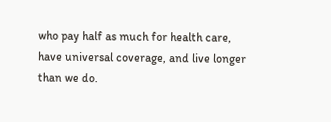who pay half as much for health care, have universal coverage, and live longer than we do.